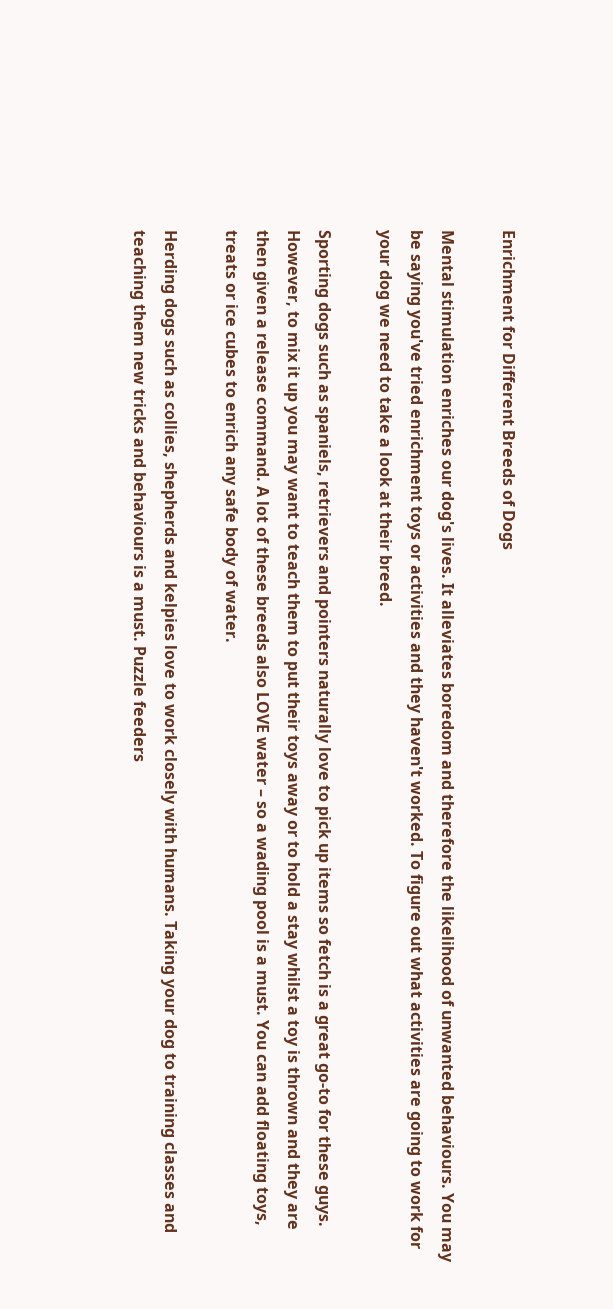Enrichment for Different Breeds of Dogs

Mental stimulation enriches our dog's lives. It alleviates boredom and therefore the likelihood of unwanted behaviours. You may be saying you've tried enrichment toys or activities and they haven't worked. To figure out what activities are going to work for your dog we need to take a look at their breed.

Sporting dogs such as spaniels, retrievers and pointers naturally love to pick up items so fetch is a great go-to for these guys. However, to mix it up you may want to teach them to put their toys away or to hold a stay whilst a toy is thrown and they are then given a release command. A lot of these breeds also LOVE water – so a wading pool is a must. You can add floating toys, treats or ice cubes to enrich any safe body of water.

Herding dogs such as collies, shepherds and kelpies love to work closely with humans. Taking your dog to training classes and teaching them new tricks and behaviours is a must. Puzzle feeders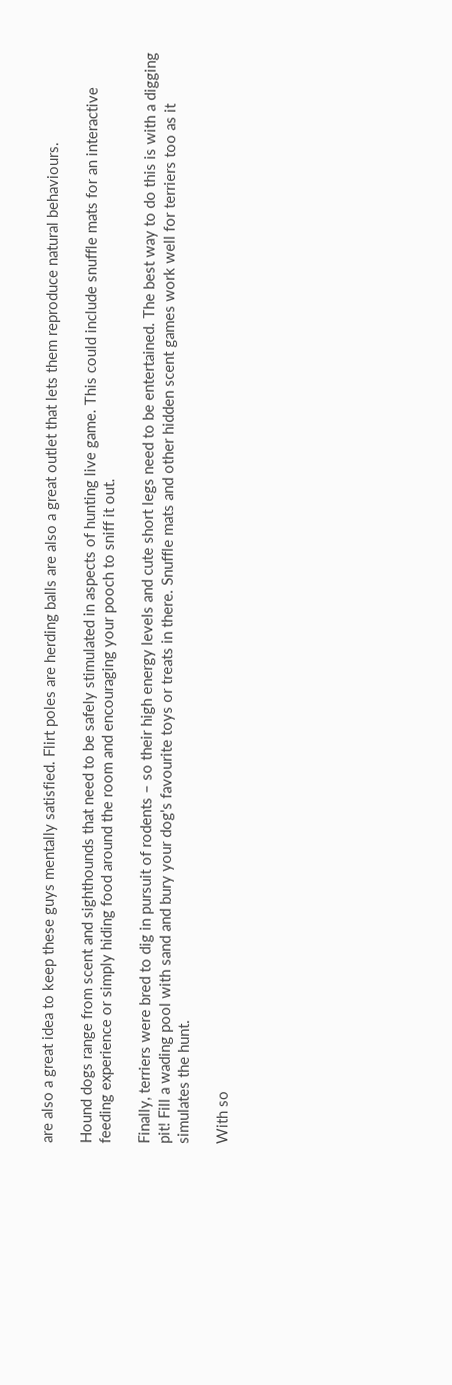are also a great idea to keep these guys mentally satisfied. Flirt poles are herding balls are also a great outlet that lets them reproduce natural behaviours.

Hound dogs range from scent and sighthounds that need to be safely stimulated in aspects of hunting live game. This could include snuffle mats for an interactive feeding experience or simply hiding food around the room and encouraging your pooch to sniff it out.

Finally, terriers were bred to dig in pursuit of rodents – so their high energy levels and cute short legs need to be entertained. The best way to do this is with a digging pit! Fill a wading pool with sand and bury your dog's favourite toys or treats in there. Snuffle mats and other hidden scent games work well for terriers too as it simulates the hunt.

With so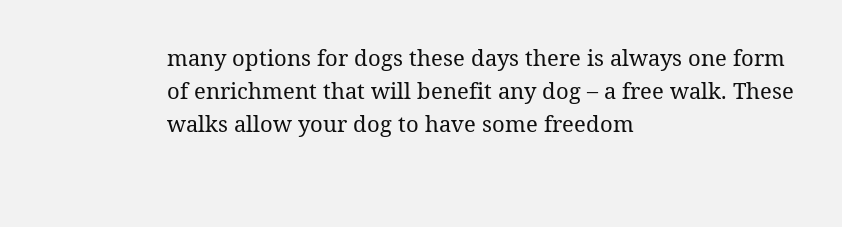many options for dogs these days there is always one form of enrichment that will benefit any dog – a free walk. These walks allow your dog to have some freedom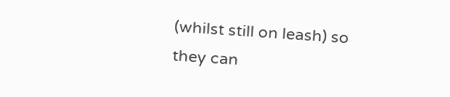(whilst still on leash) so they can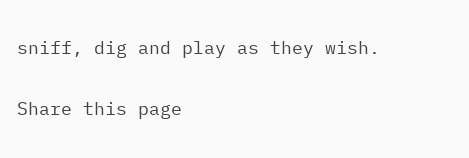sniff, dig and play as they wish.

Share this page